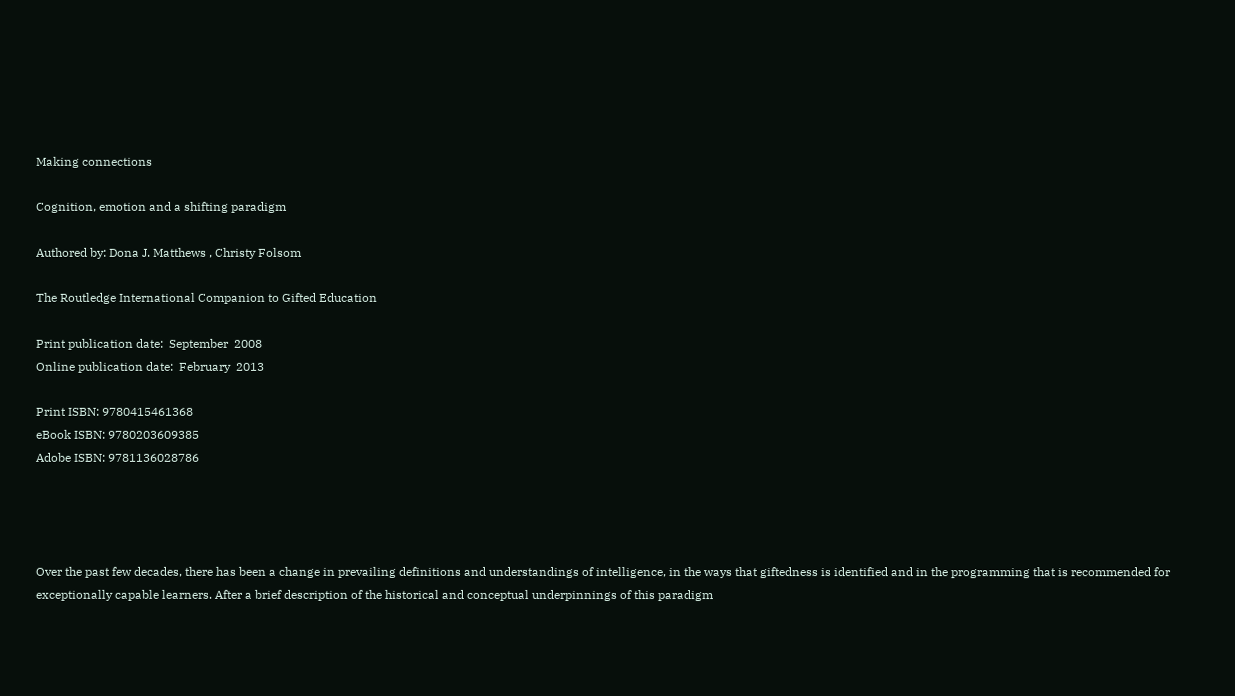Making connections

Cognition, emotion and a shifting paradigm

Authored by: Dona J. Matthews , Christy Folsom

The Routledge International Companion to Gifted Education

Print publication date:  September  2008
Online publication date:  February  2013

Print ISBN: 9780415461368
eBook ISBN: 9780203609385
Adobe ISBN: 9781136028786




Over the past few decades, there has been a change in prevailing definitions and understandings of intelligence, in the ways that giftedness is identified and in the programming that is recommended for exceptionally capable learners. After a brief description of the historical and conceptual underpinnings of this paradigm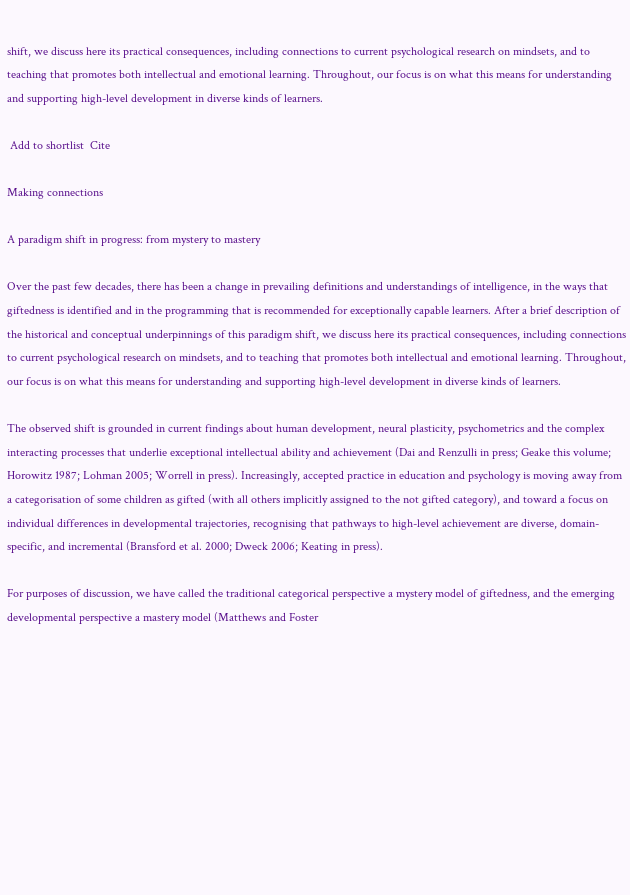shift, we discuss here its practical consequences, including connections to current psychological research on mindsets, and to teaching that promotes both intellectual and emotional learning. Throughout, our focus is on what this means for understanding and supporting high-level development in diverse kinds of learners.

 Add to shortlist  Cite

Making connections

A paradigm shift in progress: from mystery to mastery

Over the past few decades, there has been a change in prevailing definitions and understandings of intelligence, in the ways that giftedness is identified and in the programming that is recommended for exceptionally capable learners. After a brief description of the historical and conceptual underpinnings of this paradigm shift, we discuss here its practical consequences, including connections to current psychological research on mindsets, and to teaching that promotes both intellectual and emotional learning. Throughout, our focus is on what this means for understanding and supporting high-level development in diverse kinds of learners.

The observed shift is grounded in current findings about human development, neural plasticity, psychometrics and the complex interacting processes that underlie exceptional intellectual ability and achievement (Dai and Renzulli in press; Geake this volume; Horowitz 1987; Lohman 2005; Worrell in press). Increasingly, accepted practice in education and psychology is moving away from a categorisation of some children as gifted (with all others implicitly assigned to the not gifted category), and toward a focus on individual differences in developmental trajectories, recognising that pathways to high-level achievement are diverse, domain-specific, and incremental (Bransford et al. 2000; Dweck 2006; Keating in press).

For purposes of discussion, we have called the traditional categorical perspective a mystery model of giftedness, and the emerging developmental perspective a mastery model (Matthews and Foster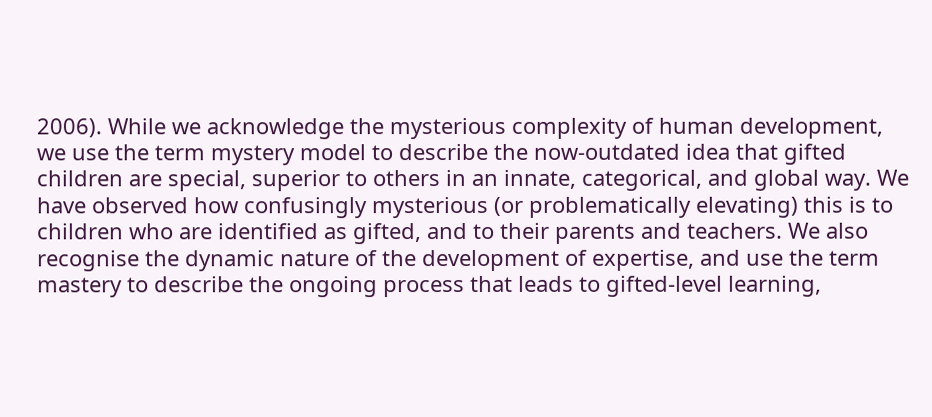2006). While we acknowledge the mysterious complexity of human development, we use the term mystery model to describe the now-outdated idea that gifted children are special, superior to others in an innate, categorical, and global way. We have observed how confusingly mysterious (or problematically elevating) this is to children who are identified as gifted, and to their parents and teachers. We also recognise the dynamic nature of the development of expertise, and use the term mastery to describe the ongoing process that leads to gifted-level learning,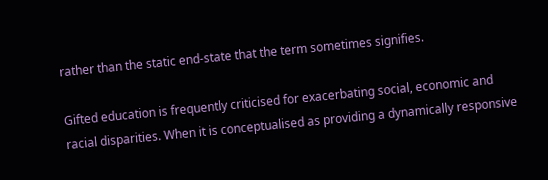rather than the static end-state that the term sometimes signifies.

Gifted education is frequently criticised for exacerbating social, economic and racial disparities. When it is conceptualised as providing a dynamically responsive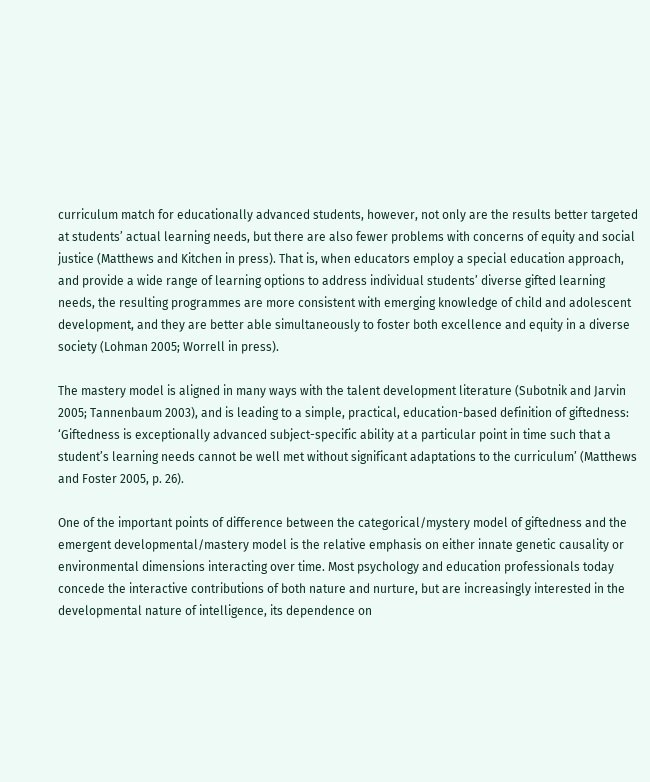curriculum match for educationally advanced students, however, not only are the results better targeted at students’ actual learning needs, but there are also fewer problems with concerns of equity and social justice (Matthews and Kitchen in press). That is, when educators employ a special education approach, and provide a wide range of learning options to address individual students’ diverse gifted learning needs, the resulting programmes are more consistent with emerging knowledge of child and adolescent development, and they are better able simultaneously to foster both excellence and equity in a diverse society (Lohman 2005; Worrell in press).

The mastery model is aligned in many ways with the talent development literature (Subotnik and Jarvin 2005; Tannenbaum 2003), and is leading to a simple, practical, education-based definition of giftedness: ‘Giftedness is exceptionally advanced subject-specific ability at a particular point in time such that a student’s learning needs cannot be well met without significant adaptations to the curriculum’ (Matthews and Foster 2005, p. 26).

One of the important points of difference between the categorical/mystery model of giftedness and the emergent developmental/mastery model is the relative emphasis on either innate genetic causality or environmental dimensions interacting over time. Most psychology and education professionals today concede the interactive contributions of both nature and nurture, but are increasingly interested in the developmental nature of intelligence, its dependence on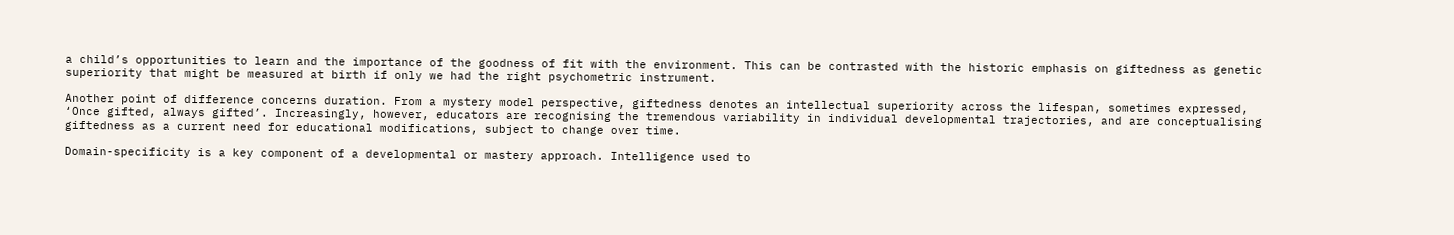a child’s opportunities to learn and the importance of the goodness of fit with the environment. This can be contrasted with the historic emphasis on giftedness as genetic superiority that might be measured at birth if only we had the right psychometric instrument.

Another point of difference concerns duration. From a mystery model perspective, giftedness denotes an intellectual superiority across the lifespan, sometimes expressed, ‘Once gifted, always gifted’. Increasingly, however, educators are recognising the tremendous variability in individual developmental trajectories, and are conceptualising giftedness as a current need for educational modifications, subject to change over time.

Domain-specificity is a key component of a developmental or mastery approach. Intelligence used to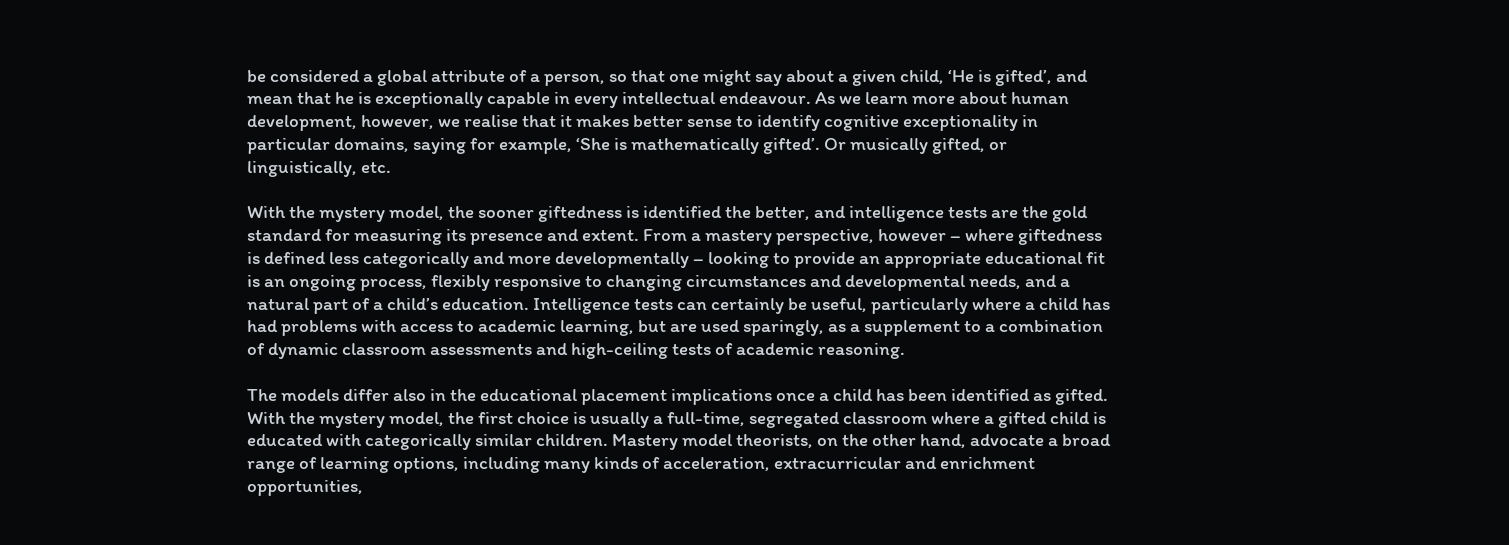be considered a global attribute of a person, so that one might say about a given child, ‘He is gifted’, and mean that he is exceptionally capable in every intellectual endeavour. As we learn more about human development, however, we realise that it makes better sense to identify cognitive exceptionality in particular domains, saying for example, ‘She is mathematically gifted’. Or musically gifted, or linguistically, etc.

With the mystery model, the sooner giftedness is identified the better, and intelligence tests are the gold standard for measuring its presence and extent. From a mastery perspective, however – where giftedness is defined less categorically and more developmentally – looking to provide an appropriate educational fit is an ongoing process, flexibly responsive to changing circumstances and developmental needs, and a natural part of a child’s education. Intelligence tests can certainly be useful, particularly where a child has had problems with access to academic learning, but are used sparingly, as a supplement to a combination of dynamic classroom assessments and high-ceiling tests of academic reasoning.

The models differ also in the educational placement implications once a child has been identified as gifted. With the mystery model, the first choice is usually a full-time, segregated classroom where a gifted child is educated with categorically similar children. Mastery model theorists, on the other hand, advocate a broad range of learning options, including many kinds of acceleration, extracurricular and enrichment opportunities,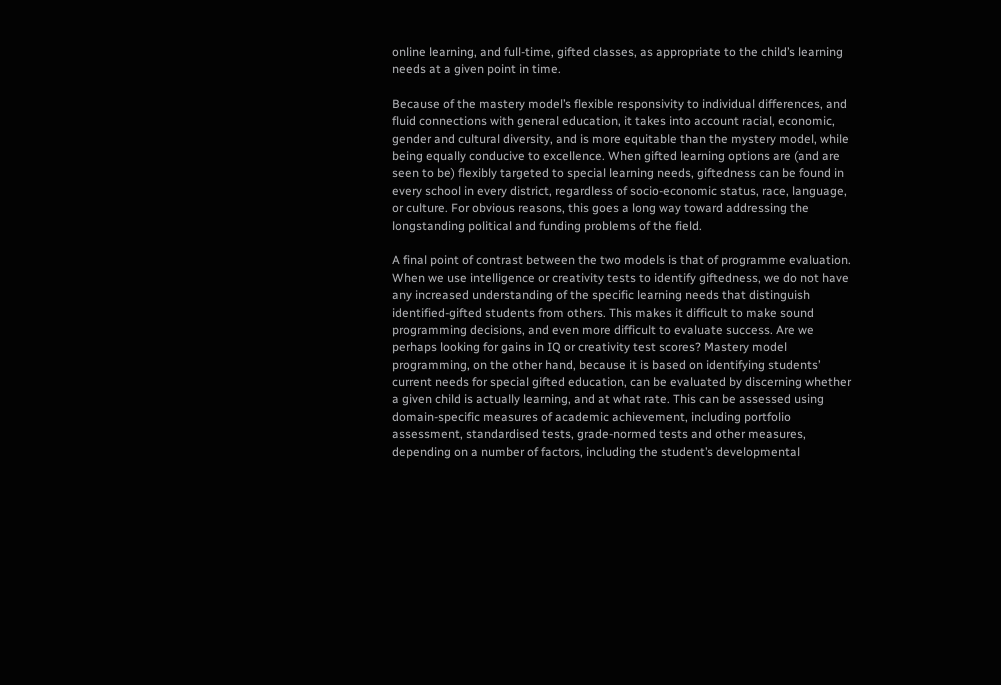online learning, and full-time, gifted classes, as appropriate to the child’s learning needs at a given point in time.

Because of the mastery model’s flexible responsivity to individual differences, and fluid connections with general education, it takes into account racial, economic, gender and cultural diversity, and is more equitable than the mystery model, while being equally conducive to excellence. When gifted learning options are (and are seen to be) flexibly targeted to special learning needs, giftedness can be found in every school in every district, regardless of socio-economic status, race, language, or culture. For obvious reasons, this goes a long way toward addressing the longstanding political and funding problems of the field.

A final point of contrast between the two models is that of programme evaluation. When we use intelligence or creativity tests to identify giftedness, we do not have any increased understanding of the specific learning needs that distinguish identified-gifted students from others. This makes it difficult to make sound programming decisions, and even more difficult to evaluate success. Are we perhaps looking for gains in IQ or creativity test scores? Mastery model programming, on the other hand, because it is based on identifying students’ current needs for special gifted education, can be evaluated by discerning whether a given child is actually learning, and at what rate. This can be assessed using domain-specific measures of academic achievement, including portfolio assessment, standardised tests, grade-normed tests and other measures, depending on a number of factors, including the student’s developmental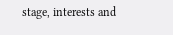stage, interests and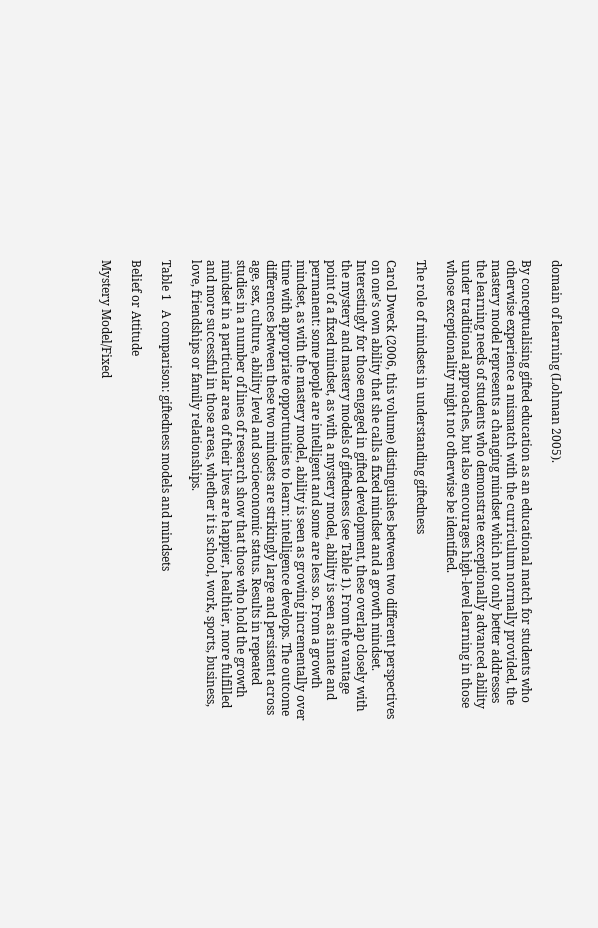domain of learning (Lohman 2005).

By conceptualising gifted education as an educational match for students who otherwise experience a mismatch with the curriculum normally provided, the mastery model represents a changing mindset which not only better addresses the learning needs of students who demonstrate exceptionally advanced ability under traditional approaches, but also encourages high-level learning in those whose exceptionality might not otherwise be identified.

The role of mindsets in understanding giftedness

Carol Dweck (2006, this volume) distinguishes between two different perspectives on one’s own ability that she calls a fixed mindset and a growth mindset. Interestingly for those engaged in gifted development, these overlap closely with the mystery and mastery models of giftedness (see Table 1). From the vantage point of a fixed mindset, as with a mystery model, ability is seen as innate and permanent: some people are intelligent and some are less so. From a growth mindset, as with the mastery model, ability is seen as growing incrementally over time with appropriate opportunities to learn: intelligence develops. The outcome differences between these two mindsets are strikingly large and persistent across age, sex, culture, ability level and socioeconomic status. Results in repeated studies in a number of lines of research show that those who hold the growth mindset in a particular area of their lives are happier, healthier, more fulfilled and more successful in those areas, whether it is school, work, sports, business, love, friendships or family relationships.

Table 1   A comparison: giftedness models and mindsets

Belief or Attitude

Mystery Model/Fixed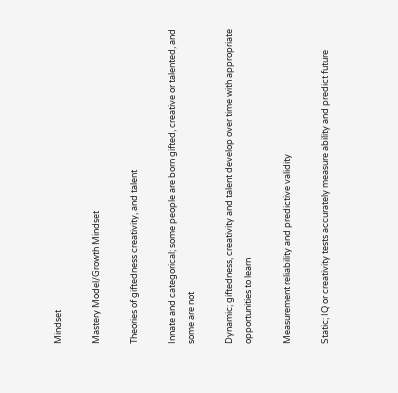Mindset

Mastery Model/Growth Mindset

Theories of giftedness creativity, and talent

Innate and categorical; some people are born gifted, creative or talented, and some are not

Dynamic; giftedness, creativity and talent develop over time with appropriate opportunities to learn

Measurement reliability and predictive validity

Static; IQ or creativity tests accurately measure ability and predict future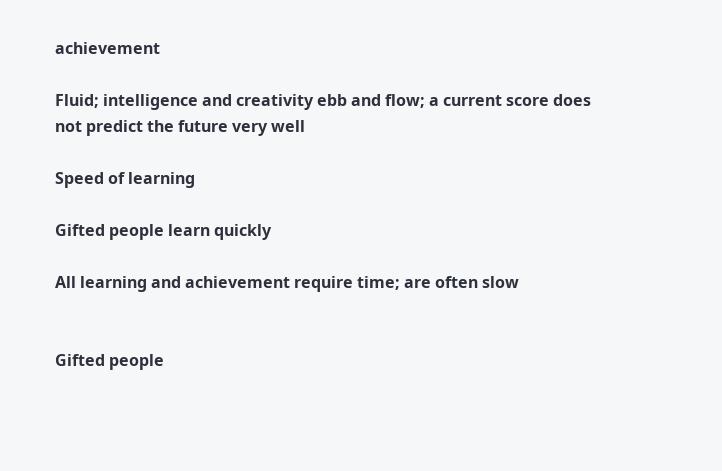achievement

Fluid; intelligence and creativity ebb and flow; a current score does not predict the future very well

Speed of learning

Gifted people learn quickly

All learning and achievement require time; are often slow


Gifted people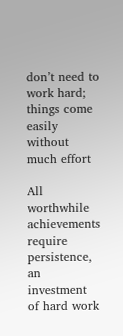don’t need to work hard; things come easily without much effort

All worthwhile achievements require persistence, an investment of hard work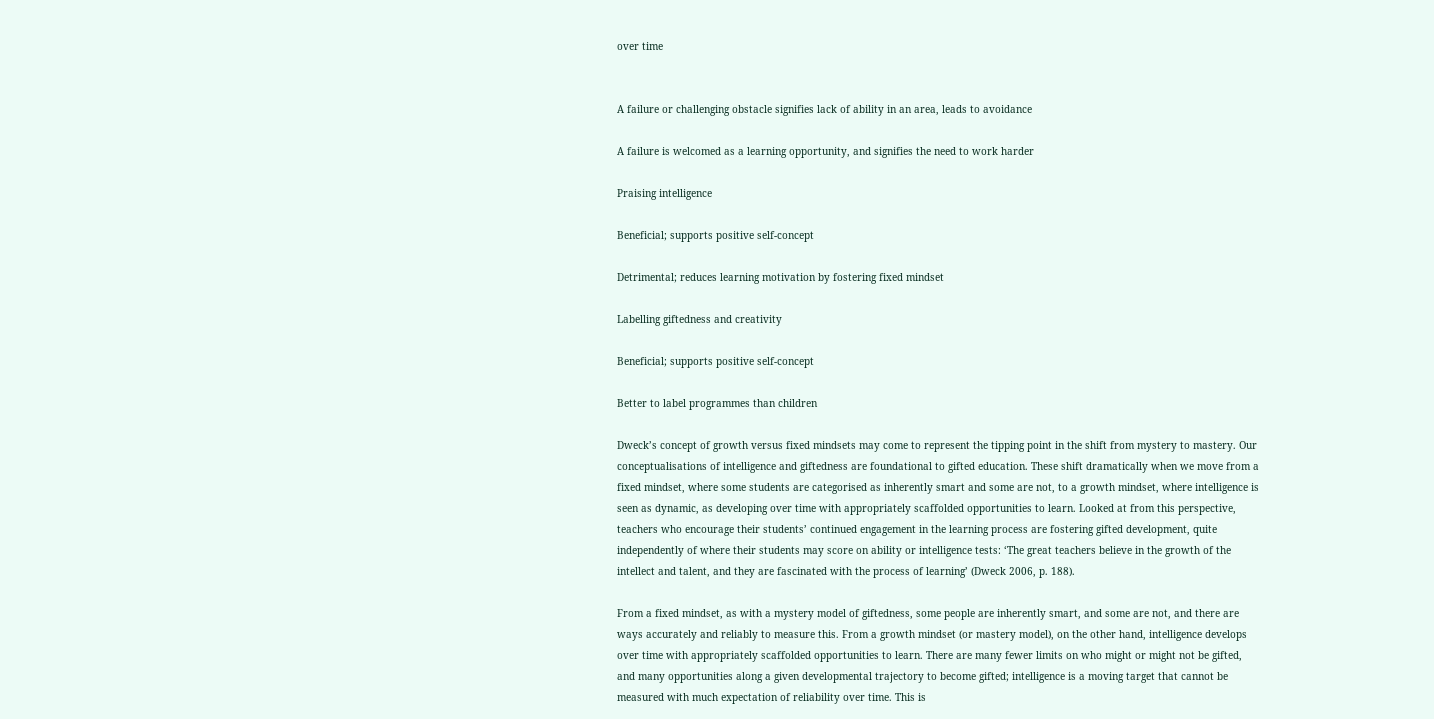over time


A failure or challenging obstacle signifies lack of ability in an area, leads to avoidance

A failure is welcomed as a learning opportunity, and signifies the need to work harder

Praising intelligence

Beneficial; supports positive self-concept

Detrimental; reduces learning motivation by fostering fixed mindset

Labelling giftedness and creativity

Beneficial; supports positive self-concept

Better to label programmes than children

Dweck’s concept of growth versus fixed mindsets may come to represent the tipping point in the shift from mystery to mastery. Our conceptualisations of intelligence and giftedness are foundational to gifted education. These shift dramatically when we move from a fixed mindset, where some students are categorised as inherently smart and some are not, to a growth mindset, where intelligence is seen as dynamic, as developing over time with appropriately scaffolded opportunities to learn. Looked at from this perspective, teachers who encourage their students’ continued engagement in the learning process are fostering gifted development, quite independently of where their students may score on ability or intelligence tests: ‘The great teachers believe in the growth of the intellect and talent, and they are fascinated with the process of learning’ (Dweck 2006, p. 188).

From a fixed mindset, as with a mystery model of giftedness, some people are inherently smart, and some are not, and there are ways accurately and reliably to measure this. From a growth mindset (or mastery model), on the other hand, intelligence develops over time with appropriately scaffolded opportunities to learn. There are many fewer limits on who might or might not be gifted, and many opportunities along a given developmental trajectory to become gifted; intelligence is a moving target that cannot be measured with much expectation of reliability over time. This is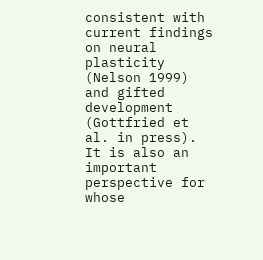consistent with current findings on neural plasticity (Nelson 1999) and gifted development (Gottfried et al. in press). It is also an important perspective for whose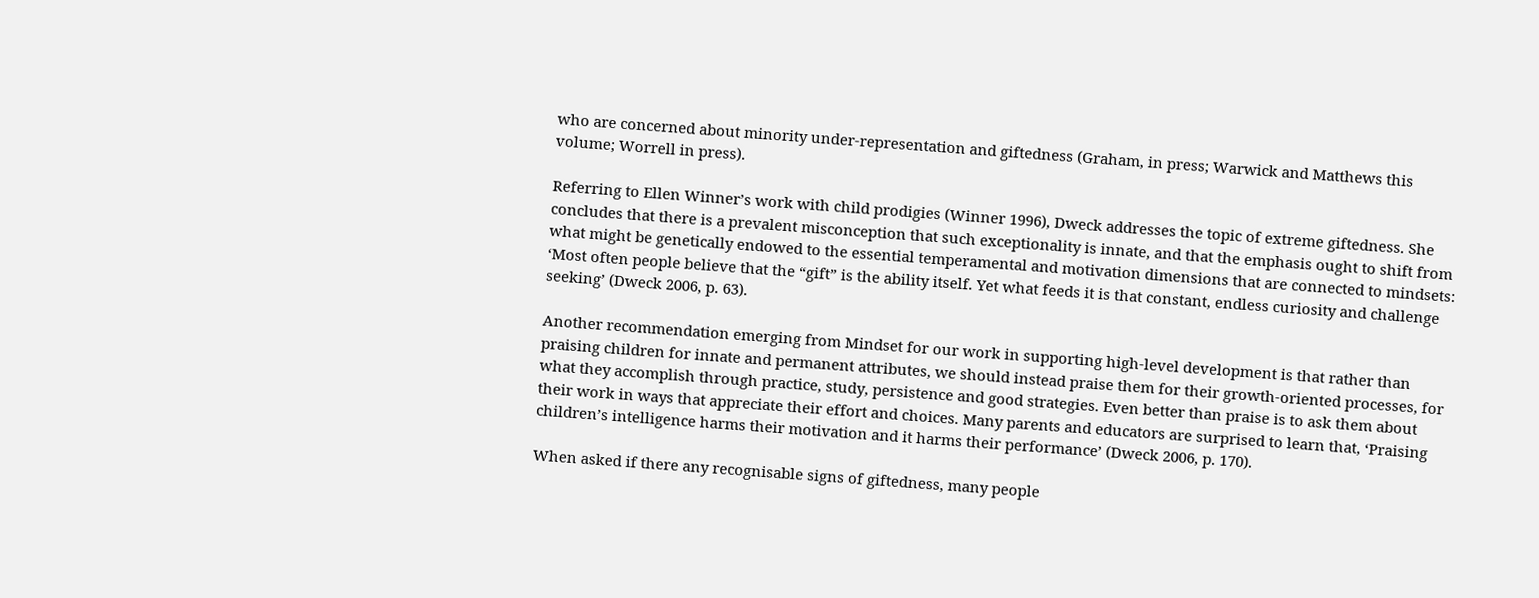who are concerned about minority under-representation and giftedness (Graham, in press; Warwick and Matthews this volume; Worrell in press).

Referring to Ellen Winner’s work with child prodigies (Winner 1996), Dweck addresses the topic of extreme giftedness. She concludes that there is a prevalent misconception that such exceptionality is innate, and that the emphasis ought to shift from what might be genetically endowed to the essential temperamental and motivation dimensions that are connected to mindsets: ‘Most often people believe that the “gift” is the ability itself. Yet what feeds it is that constant, endless curiosity and challenge seeking’ (Dweck 2006, p. 63).

Another recommendation emerging from Mindset for our work in supporting high-level development is that rather than praising children for innate and permanent attributes, we should instead praise them for their growth-oriented processes, for what they accomplish through practice, study, persistence and good strategies. Even better than praise is to ask them about their work in ways that appreciate their effort and choices. Many parents and educators are surprised to learn that, ‘Praising children’s intelligence harms their motivation and it harms their performance’ (Dweck 2006, p. 170).

When asked if there any recognisable signs of giftedness, many people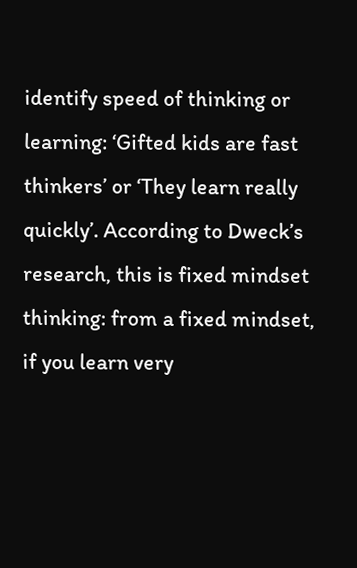identify speed of thinking or learning: ‘Gifted kids are fast thinkers’ or ‘They learn really quickly’. According to Dweck’s research, this is fixed mindset thinking: from a fixed mindset, if you learn very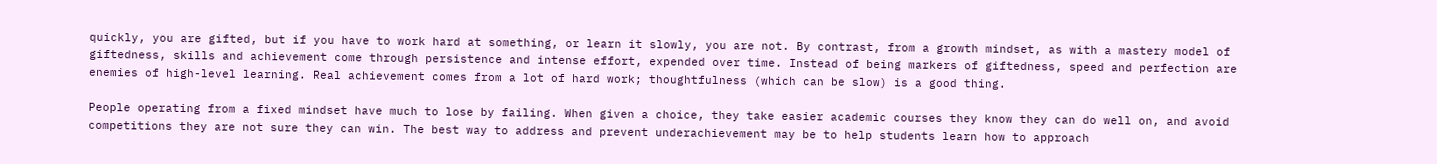quickly, you are gifted, but if you have to work hard at something, or learn it slowly, you are not. By contrast, from a growth mindset, as with a mastery model of giftedness, skills and achievement come through persistence and intense effort, expended over time. Instead of being markers of giftedness, speed and perfection are enemies of high-level learning. Real achievement comes from a lot of hard work; thoughtfulness (which can be slow) is a good thing.

People operating from a fixed mindset have much to lose by failing. When given a choice, they take easier academic courses they know they can do well on, and avoid competitions they are not sure they can win. The best way to address and prevent underachievement may be to help students learn how to approach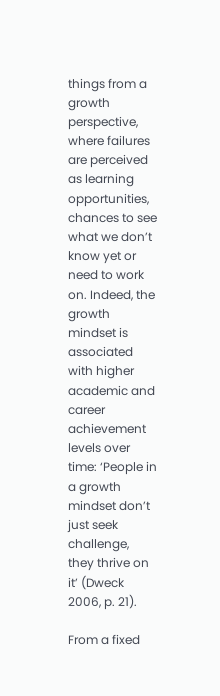things from a growth perspective, where failures are perceived as learning opportunities, chances to see what we don’t know yet or need to work on. Indeed, the growth mindset is associated with higher academic and career achievement levels over time: ‘People in a growth mindset don’t just seek challenge, they thrive on it’ (Dweck 2006, p. 21).

From a fixed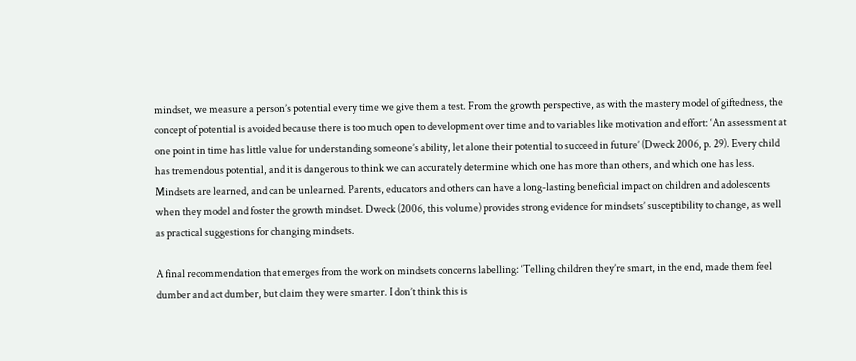mindset, we measure a person’s potential every time we give them a test. From the growth perspective, as with the mastery model of giftedness, the concept of potential is avoided because there is too much open to development over time and to variables like motivation and effort: ‘An assessment at one point in time has little value for understanding someone’s ability, let alone their potential to succeed in future’ (Dweck 2006, p. 29). Every child has tremendous potential, and it is dangerous to think we can accurately determine which one has more than others, and which one has less. Mindsets are learned, and can be unlearned. Parents, educators and others can have a long-lasting beneficial impact on children and adolescents when they model and foster the growth mindset. Dweck (2006, this volume) provides strong evidence for mindsets’ susceptibility to change, as well as practical suggestions for changing mindsets.

A final recommendation that emerges from the work on mindsets concerns labelling: ‘Telling children they’re smart, in the end, made them feel dumber and act dumber, but claim they were smarter. I don’t think this is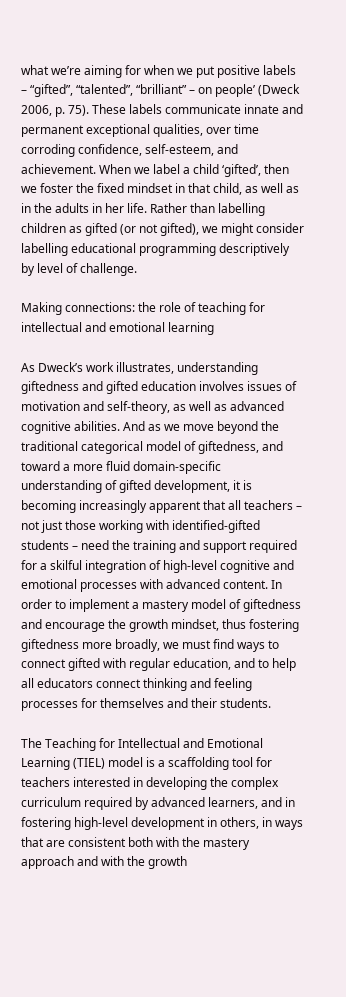what we’re aiming for when we put positive labels – “gifted”, “talented”, “brilliant” – on people’ (Dweck 2006, p. 75). These labels communicate innate and permanent exceptional qualities, over time corroding confidence, self-esteem, and achievement. When we label a child ‘gifted’, then we foster the fixed mindset in that child, as well as in the adults in her life. Rather than labelling children as gifted (or not gifted), we might consider labelling educational programming descriptively by level of challenge.

Making connections: the role of teaching for intellectual and emotional learning

As Dweck’s work illustrates, understanding giftedness and gifted education involves issues of motivation and self-theory, as well as advanced cognitive abilities. And as we move beyond the traditional categorical model of giftedness, and toward a more fluid domain-specific understanding of gifted development, it is becoming increasingly apparent that all teachers – not just those working with identified-gifted students – need the training and support required for a skilful integration of high-level cognitive and emotional processes with advanced content. In order to implement a mastery model of giftedness and encourage the growth mindset, thus fostering giftedness more broadly, we must find ways to connect gifted with regular education, and to help all educators connect thinking and feeling processes for themselves and their students.

The Teaching for Intellectual and Emotional Learning (TIEL) model is a scaffolding tool for teachers interested in developing the complex curriculum required by advanced learners, and in fostering high-level development in others, in ways that are consistent both with the mastery approach and with the growth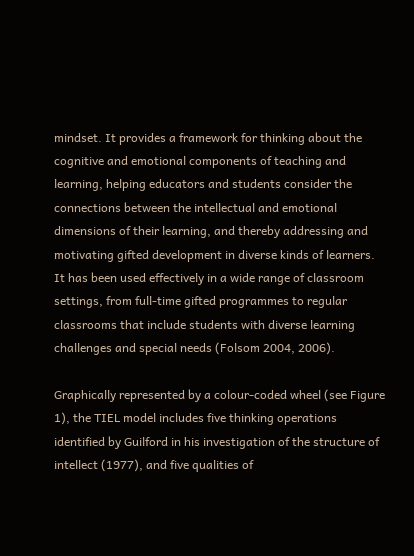mindset. It provides a framework for thinking about the cognitive and emotional components of teaching and learning, helping educators and students consider the connections between the intellectual and emotional dimensions of their learning, and thereby addressing and motivating gifted development in diverse kinds of learners. It has been used effectively in a wide range of classroom settings, from full-time gifted programmes to regular classrooms that include students with diverse learning challenges and special needs (Folsom 2004, 2006).

Graphically represented by a colour-coded wheel (see Figure 1), the TIEL model includes five thinking operations identified by Guilford in his investigation of the structure of intellect (1977), and five qualities of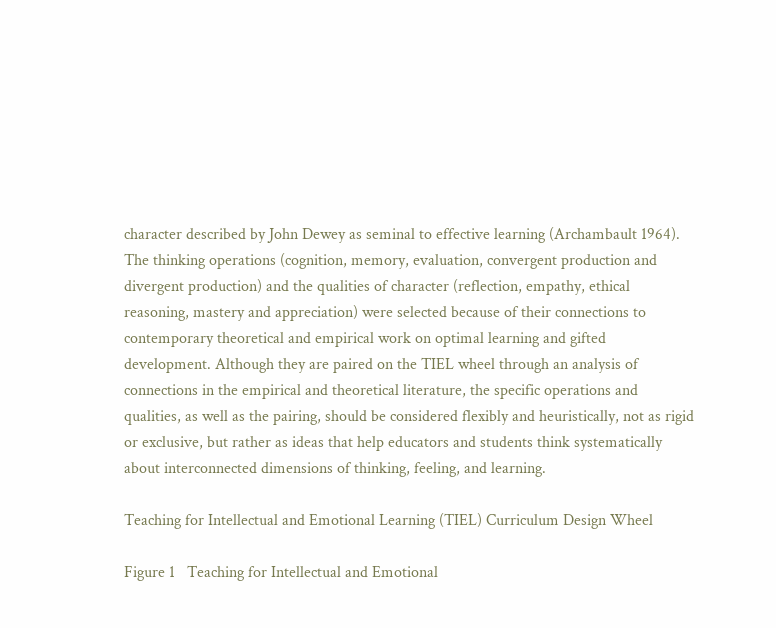character described by John Dewey as seminal to effective learning (Archambault 1964). The thinking operations (cognition, memory, evaluation, convergent production and divergent production) and the qualities of character (reflection, empathy, ethical reasoning, mastery and appreciation) were selected because of their connections to contemporary theoretical and empirical work on optimal learning and gifted development. Although they are paired on the TIEL wheel through an analysis of connections in the empirical and theoretical literature, the specific operations and qualities, as well as the pairing, should be considered flexibly and heuristically, not as rigid or exclusive, but rather as ideas that help educators and students think systematically about interconnected dimensions of thinking, feeling, and learning.

Teaching for Intellectual and Emotional Learning (TIEL) Curriculum Design Wheel

Figure 1   Teaching for Intellectual and Emotional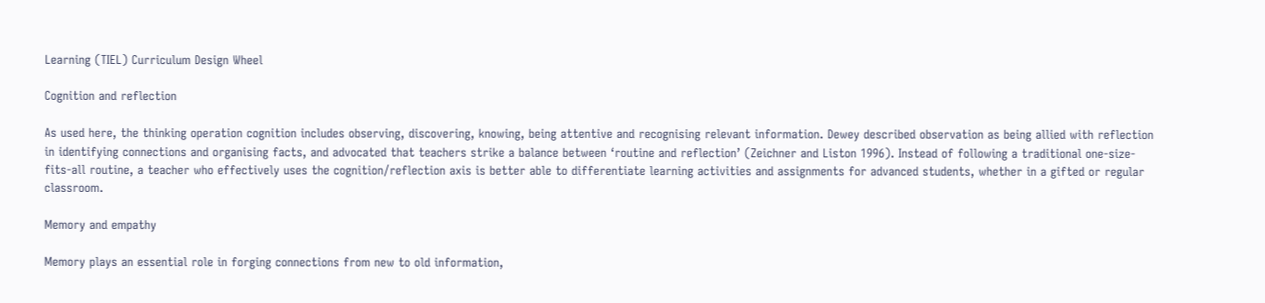Learning (TIEL) Curriculum Design Wheel

Cognition and reflection

As used here, the thinking operation cognition includes observing, discovering, knowing, being attentive and recognising relevant information. Dewey described observation as being allied with reflection in identifying connections and organising facts, and advocated that teachers strike a balance between ‘routine and reflection’ (Zeichner and Liston 1996). Instead of following a traditional one-size-fits-all routine, a teacher who effectively uses the cognition/reflection axis is better able to differentiate learning activities and assignments for advanced students, whether in a gifted or regular classroom.

Memory and empathy

Memory plays an essential role in forging connections from new to old information,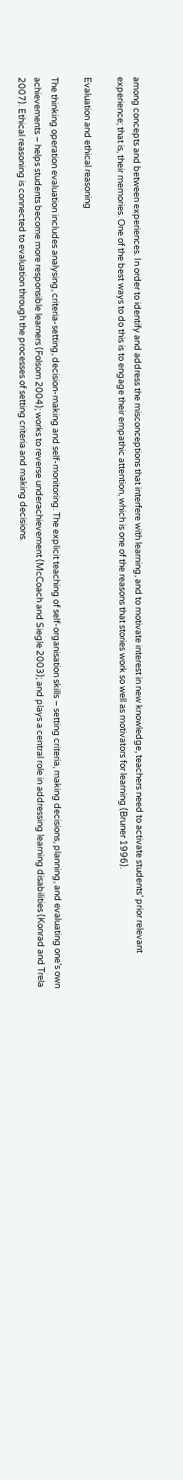among concepts and between experiences. In order to identify and address the misconceptions that interfere with learning, and to motivate interest in new knowledge, teachers need to activate students’ prior relevant experience; that is, their memories. One of the best ways to do this is to engage their empathic attention, which is one of the reasons that stories work so well as motivators for learning (Bruner 1996).

Evaluation and ethical reasoning

The thinking operation evaluation includes analysing, criteria-setting, decision-making and self-monitoring. The explicit teaching of self-organisation skills – setting criteria, making decisions, planning, and evaluating one’s own achievements – helps students become more responsible learners (Folsom 2004); works to reverse underachievement (McCoach and Siegle 2003); and plays a central role in addressing learning disabilities (Konrad and Trela 2007). Ethical reasoning is connected to evaluation through the processes of setting criteria and making decisions.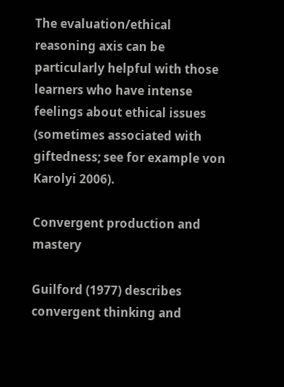The evaluation/ethical reasoning axis can be particularly helpful with those learners who have intense feelings about ethical issues (sometimes associated with giftedness; see for example von Karolyi 2006).

Convergent production and mastery

Guilford (1977) describes convergent thinking and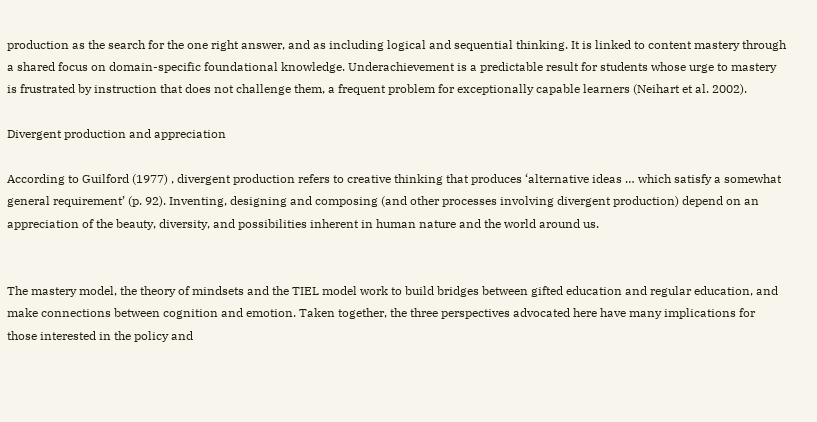production as the search for the one right answer, and as including logical and sequential thinking. It is linked to content mastery through a shared focus on domain-specific foundational knowledge. Underachievement is a predictable result for students whose urge to mastery is frustrated by instruction that does not challenge them, a frequent problem for exceptionally capable learners (Neihart et al. 2002).

Divergent production and appreciation

According to Guilford (1977) , divergent production refers to creative thinking that produces ‘alternative ideas … which satisfy a somewhat general requirement’ (p. 92). Inventing, designing and composing (and other processes involving divergent production) depend on an appreciation of the beauty, diversity, and possibilities inherent in human nature and the world around us.


The mastery model, the theory of mindsets and the TIEL model work to build bridges between gifted education and regular education, and make connections between cognition and emotion. Taken together, the three perspectives advocated here have many implications for those interested in the policy and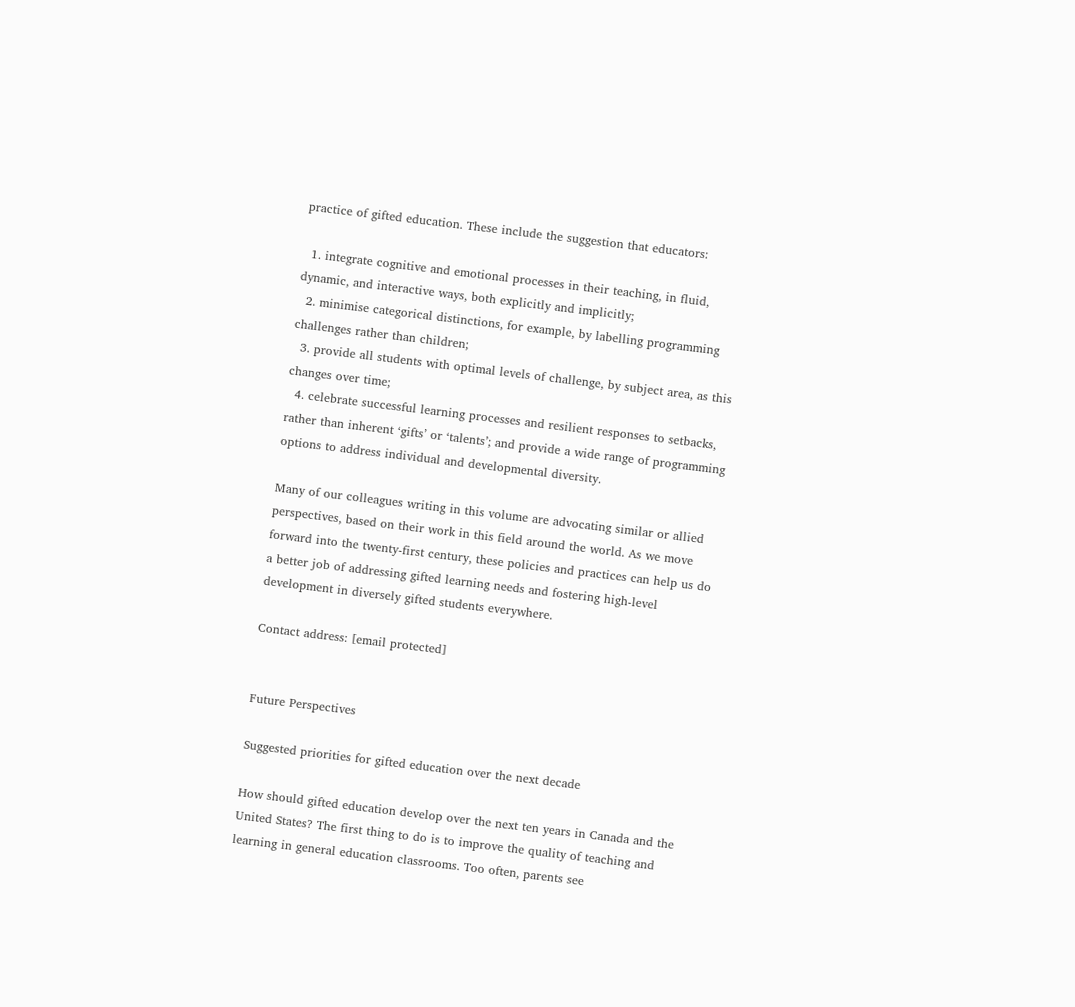practice of gifted education. These include the suggestion that educators:

  1. integrate cognitive and emotional processes in their teaching, in fluid, dynamic, and interactive ways, both explicitly and implicitly;
  2. minimise categorical distinctions, for example, by labelling programming challenges rather than children;
  3. provide all students with optimal levels of challenge, by subject area, as this changes over time;
  4. celebrate successful learning processes and resilient responses to setbacks, rather than inherent ‘gifts’ or ‘talents’; and provide a wide range of programming options to address individual and developmental diversity.

Many of our colleagues writing in this volume are advocating similar or allied perspectives, based on their work in this field around the world. As we move forward into the twenty-first century, these policies and practices can help us do a better job of addressing gifted learning needs and fostering high-level development in diversely gifted students everywhere.

Contact address: [email protected]


Future Perspectives

Suggested priorities for gifted education over the next decade

How should gifted education develop over the next ten years in Canada and the United States? The first thing to do is to improve the quality of teaching and learning in general education classrooms. Too often, parents see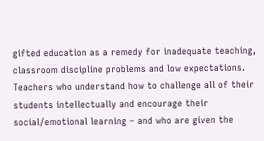gifted education as a remedy for inadequate teaching, classroom discipline problems and low expectations. Teachers who understand how to challenge all of their students intellectually and encourage their social/emotional learning – and who are given the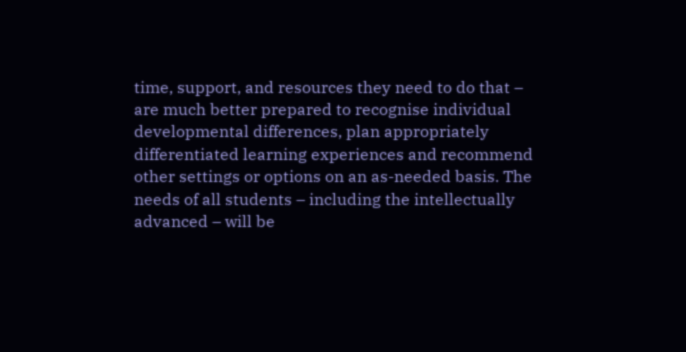time, support, and resources they need to do that – are much better prepared to recognise individual developmental differences, plan appropriately differentiated learning experiences and recommend other settings or options on an as-needed basis. The needs of all students – including the intellectually advanced – will be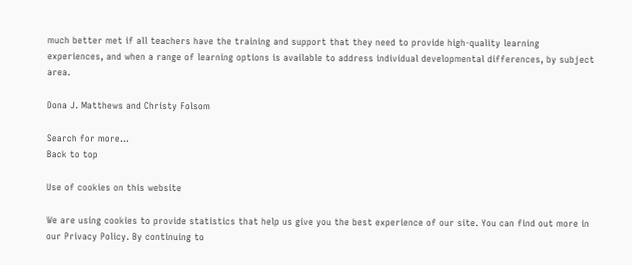much better met if all teachers have the training and support that they need to provide high-quality learning experiences, and when a range of learning options is available to address individual developmental differences, by subject area.

Dona J. Matthews and Christy Folsom

Search for more...
Back to top

Use of cookies on this website

We are using cookies to provide statistics that help us give you the best experience of our site. You can find out more in our Privacy Policy. By continuing to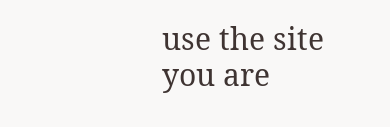use the site you are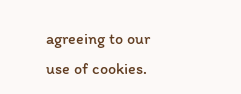agreeing to our use of cookies.